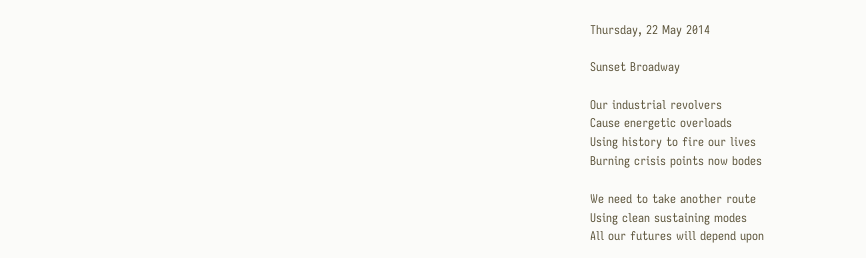Thursday, 22 May 2014

Sunset Broadway

Our industrial revolvers
Cause energetic overloads
Using history to fire our lives
Burning crisis points now bodes

We need to take another route
Using clean sustaining modes
All our futures will depend upon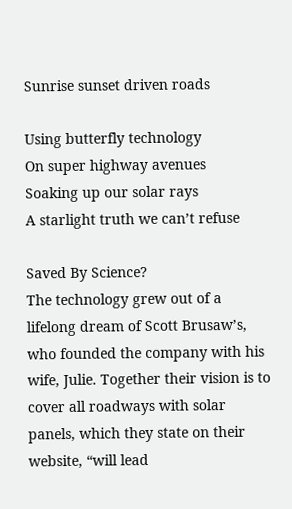Sunrise sunset driven roads

Using butterfly technology
On super highway avenues
Soaking up our solar rays
A starlight truth we can’t refuse

Saved By Science?
The technology grew out of a lifelong dream of Scott Brusaw’s, who founded the company with his wife, Julie. Together their vision is to cover all roadways with solar panels, which they state on their website, “will lead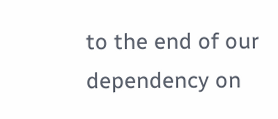to the end of our dependency on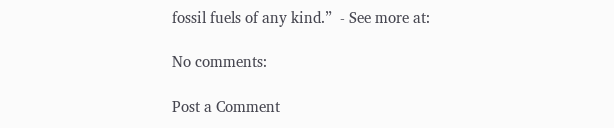fossil fuels of any kind.”  - See more at:

No comments:

Post a Comment